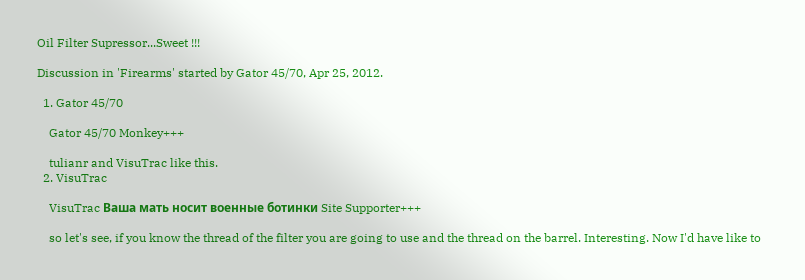Oil Filter Supressor...Sweet !!!

Discussion in 'Firearms' started by Gator 45/70, Apr 25, 2012.

  1. Gator 45/70

    Gator 45/70 Monkey+++

    tulianr and VisuTrac like this.
  2. VisuTrac

    VisuTrac Ваша мать носит военные ботинки Site Supporter+++

    so let's see, if you know the thread of the filter you are going to use and the thread on the barrel. Interesting. Now I'd have like to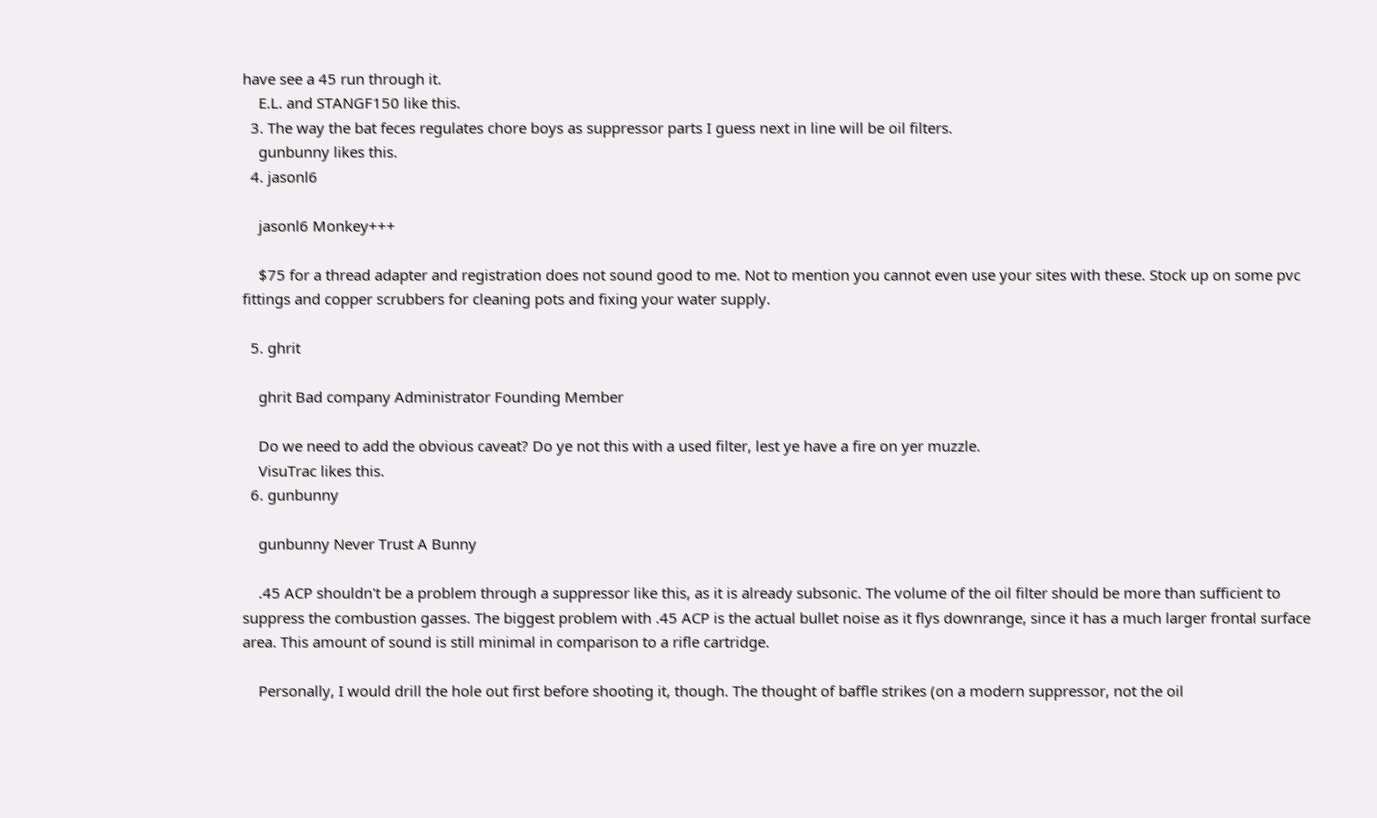have see a 45 run through it.
    E.L. and STANGF150 like this.
  3. The way the bat feces regulates chore boys as suppressor parts I guess next in line will be oil filters.
    gunbunny likes this.
  4. jasonl6

    jasonl6 Monkey+++

    $75 for a thread adapter and registration does not sound good to me. Not to mention you cannot even use your sites with these. Stock up on some pvc fittings and copper scrubbers for cleaning pots and fixing your water supply.

  5. ghrit

    ghrit Bad company Administrator Founding Member

    Do we need to add the obvious caveat? Do ye not this with a used filter, lest ye have a fire on yer muzzle.
    VisuTrac likes this.
  6. gunbunny

    gunbunny Never Trust A Bunny

    .45 ACP shouldn't be a problem through a suppressor like this, as it is already subsonic. The volume of the oil filter should be more than sufficient to suppress the combustion gasses. The biggest problem with .45 ACP is the actual bullet noise as it flys downrange, since it has a much larger frontal surface area. This amount of sound is still minimal in comparison to a rifle cartridge.

    Personally, I would drill the hole out first before shooting it, though. The thought of baffle strikes (on a modern suppressor, not the oil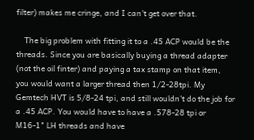filter) makes me cringe, and I can't get over that.

    The big problem with fitting it to a .45 ACP would be the threads. Since you are basically buying a thread adapter (not the oil finter) and paying a tax stamp on that item, you would want a larger thread then 1/2-28tpi. My Gemtech HVT is 5/8-24 tpi, and still wouldn't do the job for a .45 ACP. You would have to have a .578-28 tpi or M16-1" LH threads and have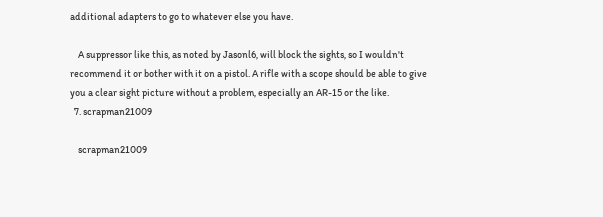additional adapters to go to whatever else you have.

    A suppressor like this, as noted by Jasonl6, will block the sights, so I wouldn't recommend it or bother with it on a pistol. A rifle with a scope should be able to give you a clear sight picture without a problem, especially an AR-15 or the like.
  7. scrapman21009

    scrapman21009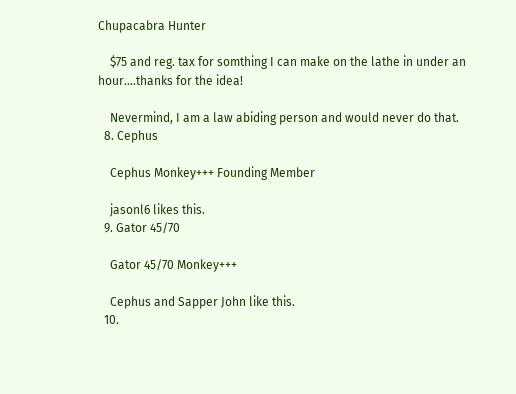Chupacabra Hunter

    $75 and reg. tax for somthing I can make on the lathe in under an hour....thanks for the idea!

    Nevermind, I am a law abiding person and would never do that.
  8. Cephus

    Cephus Monkey+++ Founding Member

    jasonl6 likes this.
  9. Gator 45/70

    Gator 45/70 Monkey+++

    Cephus and Sapper John like this.
  10.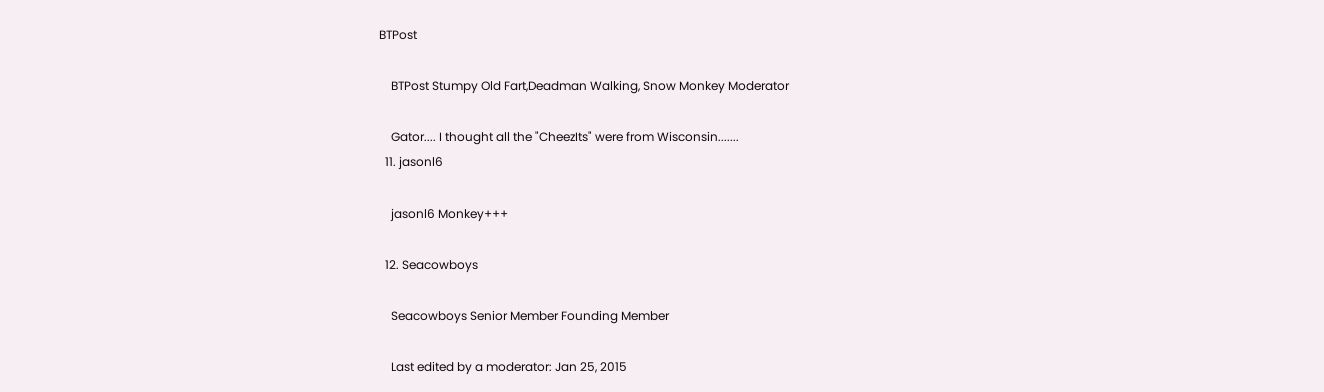BTPost

    BTPost Stumpy Old Fart,Deadman Walking, Snow Monkey Moderator

    Gator.... I thought all the "CheezIts" were from Wisconsin.......
  11. jasonl6

    jasonl6 Monkey+++

  12. Seacowboys

    Seacowboys Senior Member Founding Member

    Last edited by a moderator: Jan 25, 2015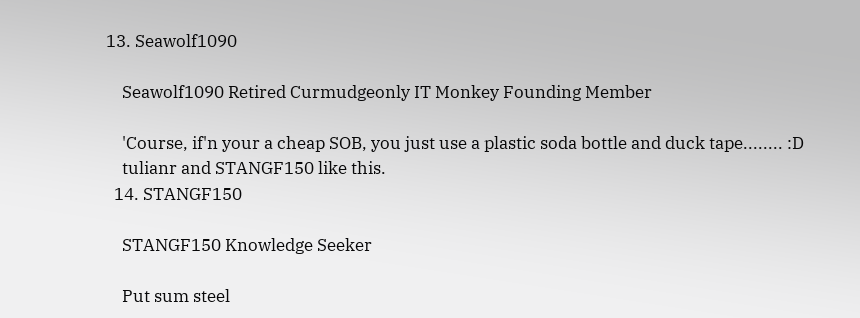13. Seawolf1090

    Seawolf1090 Retired Curmudgeonly IT Monkey Founding Member

    'Course, if'n your a cheap SOB, you just use a plastic soda bottle and duck tape........ :D
    tulianr and STANGF150 like this.
  14. STANGF150

    STANGF150 Knowledge Seeker

    Put sum steel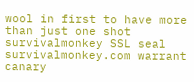wool in first to have more than just one shot
survivalmonkey SSL seal        survivalmonkey.com warrant canary